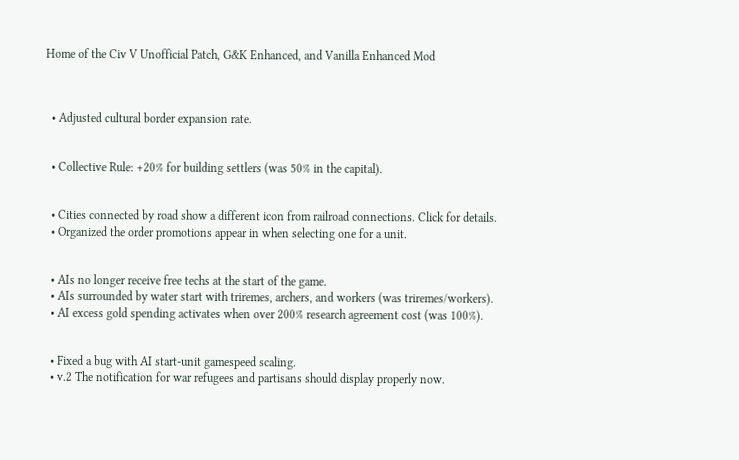Home of the Civ V Unofficial Patch, G&K Enhanced, and Vanilla Enhanced Mod



  • Adjusted cultural border expansion rate.


  • Collective Rule: +20% for building settlers (was 50% in the capital).


  • Cities connected by road show a different icon from railroad connections. Click for details.
  • Organized the order promotions appear in when selecting one for a unit.


  • AIs no longer receive free techs at the start of the game.
  • AIs surrounded by water start with triremes, archers, and workers (was triremes/workers).
  • AI excess gold spending activates when over 200% research agreement cost (was 100%).


  • Fixed a bug with AI start-unit gamespeed scaling.
  • v.2 The notification for war refugees and partisans should display properly now.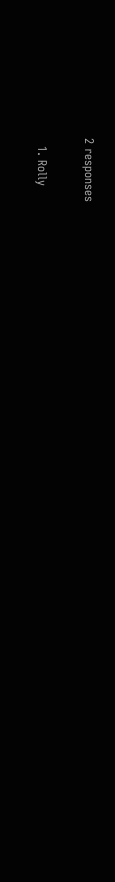2 responses

  1. Rolly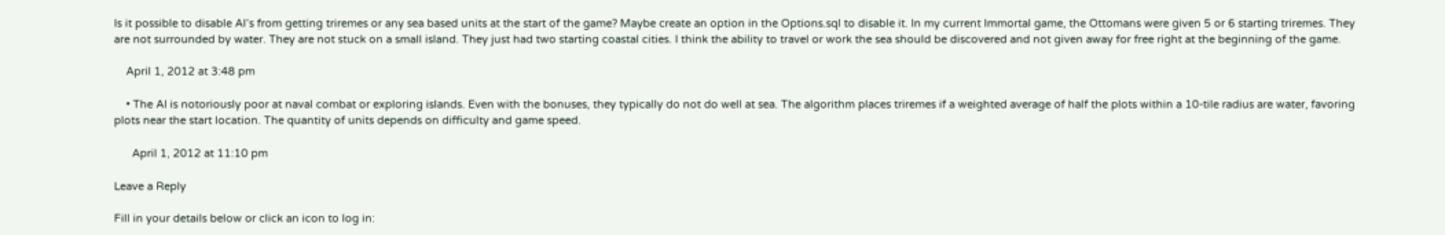Is it possible to disable AI’s from getting triremes or any sea based units at the start of the game? Maybe create an option in the Options.sql to disable it. In my current Immortal game, the Ottomans were given 5 or 6 starting triremes. They are not surrounded by water. They are not stuck on a small island. They just had two starting coastal cities. I think the ability to travel or work the sea should be discovered and not given away for free right at the beginning of the game.

    April 1, 2012 at 3:48 pm

    • The AI is notoriously poor at naval combat or exploring islands. Even with the bonuses, they typically do not do well at sea. The algorithm places triremes if a weighted average of half the plots within a 10-tile radius are water, favoring plots near the start location. The quantity of units depends on difficulty and game speed.

      April 1, 2012 at 11:10 pm

Leave a Reply

Fill in your details below or click an icon to log in: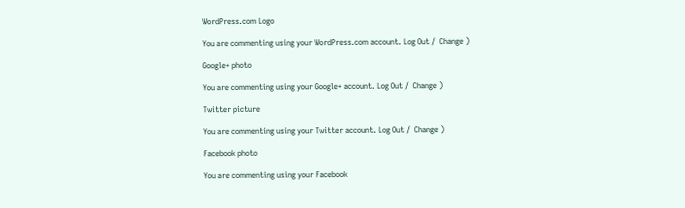WordPress.com Logo

You are commenting using your WordPress.com account. Log Out /  Change )

Google+ photo

You are commenting using your Google+ account. Log Out /  Change )

Twitter picture

You are commenting using your Twitter account. Log Out /  Change )

Facebook photo

You are commenting using your Facebook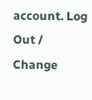account. Log Out /  Change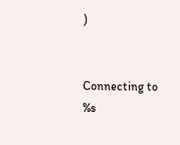)


Connecting to %s